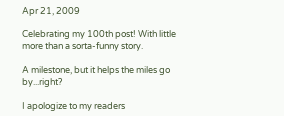Apr 21, 2009

Celebrating my 100th post! With little more than a sorta-funny story.

A milestone, but it helps the miles go by...right?

I apologize to my readers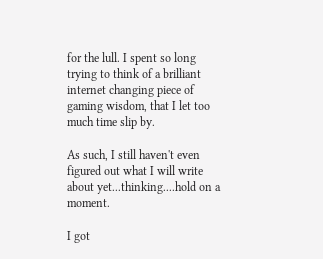for the lull. I spent so long trying to think of a brilliant internet changing piece of gaming wisdom, that I let too much time slip by.

As such, I still haven't even figured out what I will write about yet...thinking....hold on a moment.

I got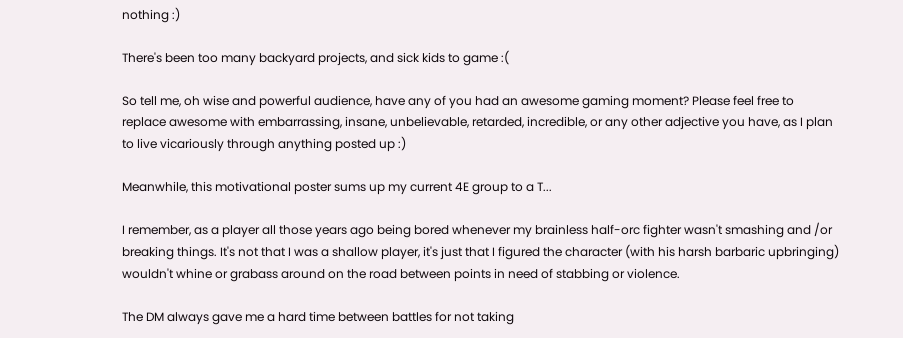nothing :)

There's been too many backyard projects, and sick kids to game :(

So tell me, oh wise and powerful audience, have any of you had an awesome gaming moment? Please feel free to replace awesome with embarrassing, insane, unbelievable, retarded, incredible, or any other adjective you have, as I plan to live vicariously through anything posted up :)

Meanwhile, this motivational poster sums up my current 4E group to a T...

I remember, as a player all those years ago being bored whenever my brainless half-orc fighter wasn't smashing and /or breaking things. It's not that I was a shallow player, it's just that I figured the character (with his harsh barbaric upbringing) wouldn't whine or grabass around on the road between points in need of stabbing or violence.

The DM always gave me a hard time between battles for not taking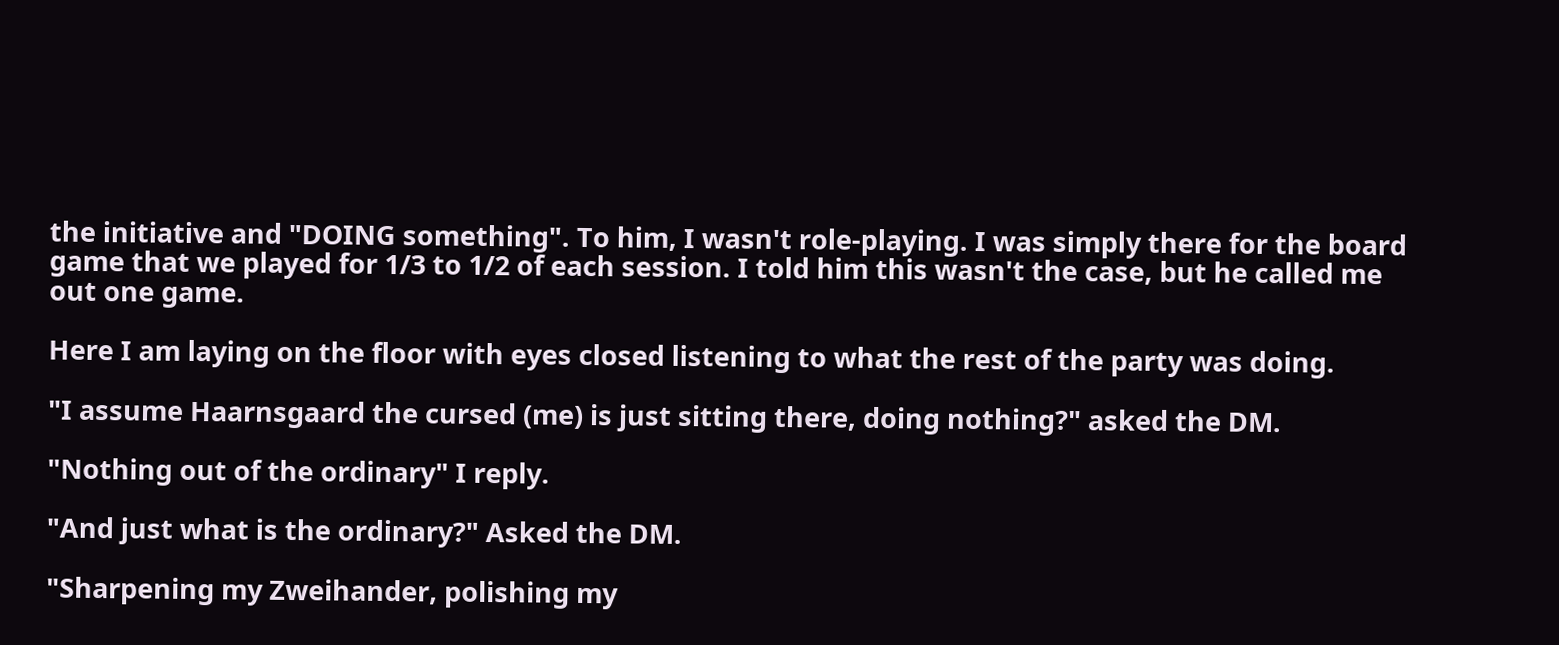the initiative and "DOING something". To him, I wasn't role-playing. I was simply there for the board game that we played for 1/3 to 1/2 of each session. I told him this wasn't the case, but he called me out one game.

Here I am laying on the floor with eyes closed listening to what the rest of the party was doing.

"I assume Haarnsgaard the cursed (me) is just sitting there, doing nothing?" asked the DM.

"Nothing out of the ordinary" I reply.

"And just what is the ordinary?" Asked the DM.

"Sharpening my Zweihander, polishing my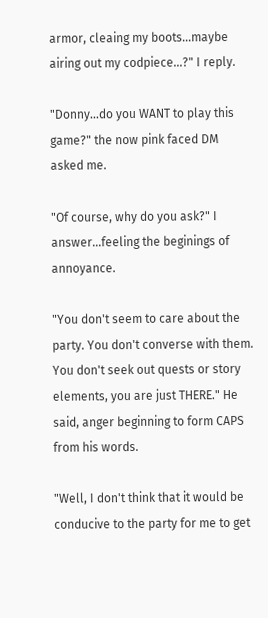armor, cleaing my boots...maybe airing out my codpiece...?" I reply.

"Donny...do you WANT to play this game?" the now pink faced DM asked me.

"Of course, why do you ask?" I answer...feeling the beginings of annoyance.

"You don't seem to care about the party. You don't converse with them. You don't seek out quests or story elements, you are just THERE." He said, anger beginning to form CAPS from his words.

"Well, I don't think that it would be conducive to the party for me to get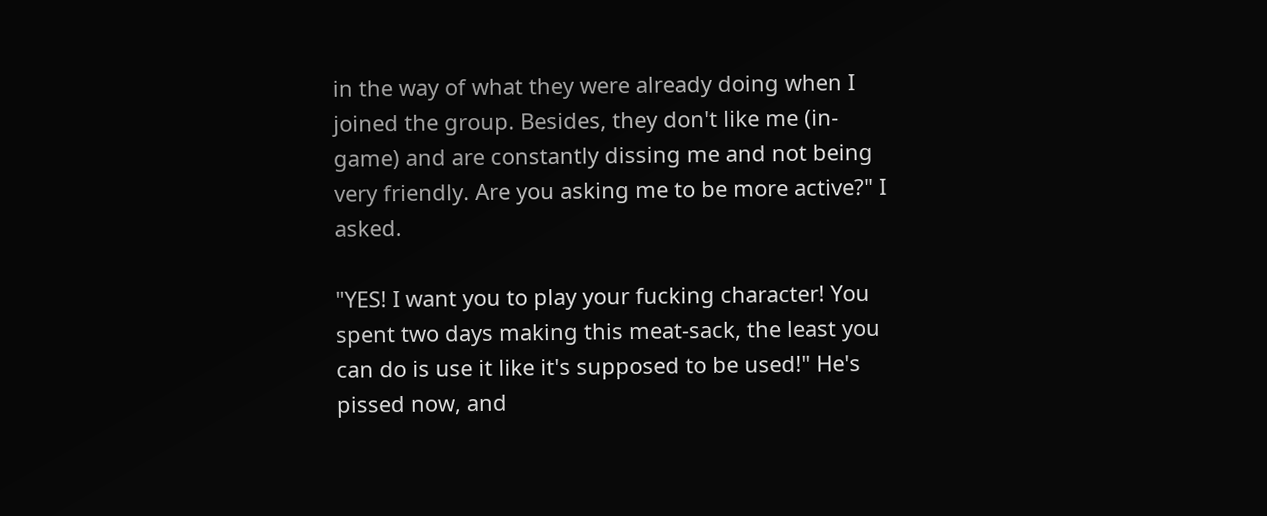in the way of what they were already doing when I joined the group. Besides, they don't like me (in-game) and are constantly dissing me and not being very friendly. Are you asking me to be more active?" I asked.

"YES! I want you to play your fucking character! You spent two days making this meat-sack, the least you can do is use it like it's supposed to be used!" He's pissed now, and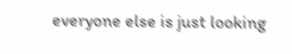everyone else is just looking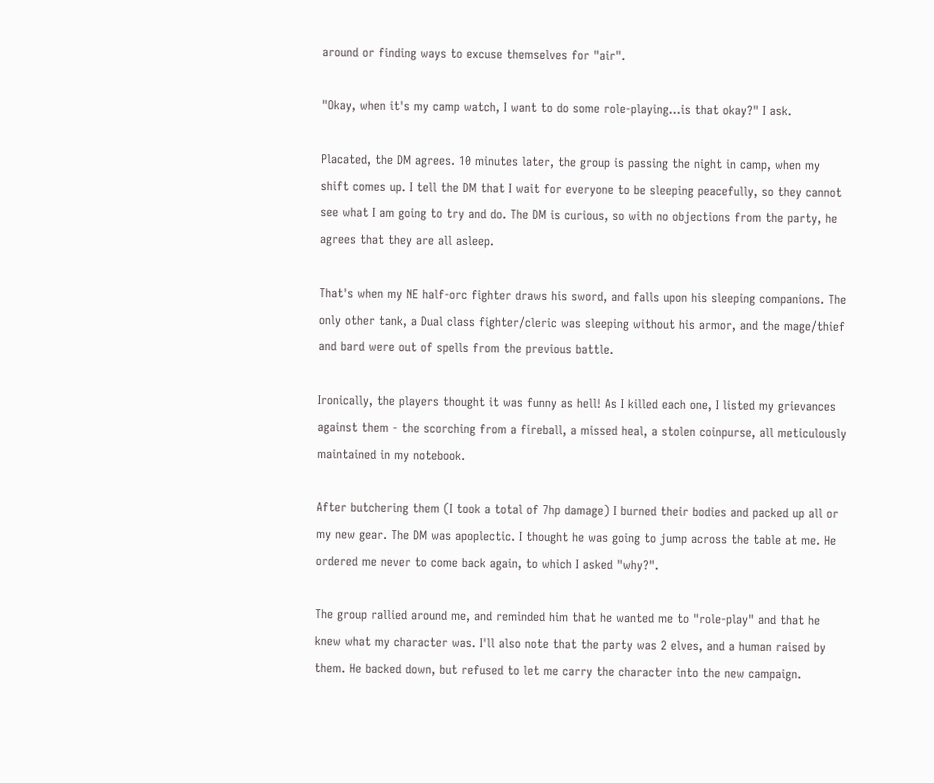around or finding ways to excuse themselves for "air".

"Okay, when it's my camp watch, I want to do some role-playing...is that okay?" I ask.

Placated, the DM agrees. 10 minutes later, the group is passing the night in camp, when my shift comes up. I tell the DM that I wait for everyone to be sleeping peacefully, so they cannot see what I am going to try and do. The DM is curious, so with no objections from the party, he agrees that they are all asleep.

That's when my NE half-orc fighter draws his sword, and falls upon his sleeping companions. The only other tank, a Dual class fighter/cleric was sleeping without his armor, and the mage/thief and bard were out of spells from the previous battle.

Ironically, the players thought it was funny as hell! As I killed each one, I listed my grievances against them - the scorching from a fireball, a missed heal, a stolen coinpurse, all meticulously maintained in my notebook.

After butchering them (I took a total of 7hp damage) I burned their bodies and packed up all or my new gear. The DM was apoplectic. I thought he was going to jump across the table at me. He ordered me never to come back again, to which I asked "why?".

The group rallied around me, and reminded him that he wanted me to "role-play" and that he knew what my character was. I'll also note that the party was 2 elves, and a human raised by them. He backed down, but refused to let me carry the character into the new campaign.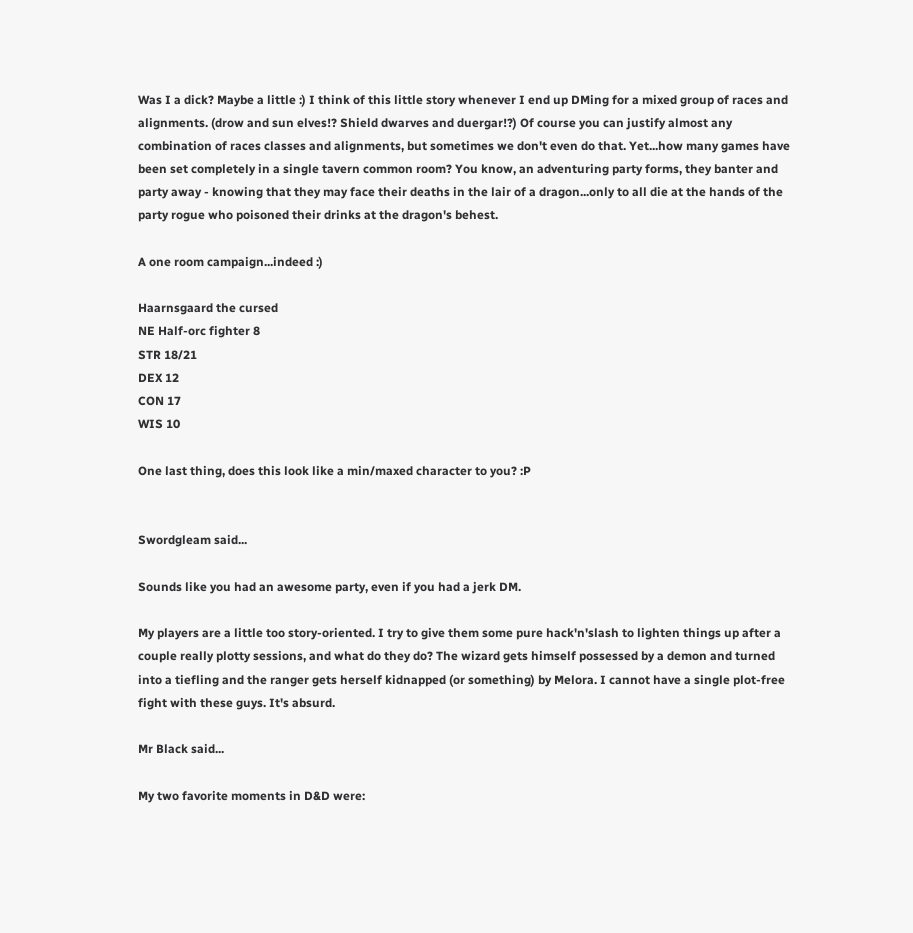Was I a dick? Maybe a little :) I think of this little story whenever I end up DMing for a mixed group of races and alignments. (drow and sun elves!? Shield dwarves and duergar!?) Of course you can justify almost any combination of races classes and alignments, but sometimes we don't even do that. Yet...how many games have been set completely in a single tavern common room? You know, an adventuring party forms, they banter and party away - knowing that they may face their deaths in the lair of a dragon...only to all die at the hands of the party rogue who poisoned their drinks at the dragon's behest.

A one room campaign...indeed :)

Haarnsgaard the cursed
NE Half-orc fighter 8
STR 18/21
DEX 12
CON 17
WIS 10

One last thing, does this look like a min/maxed character to you? :P


Swordgleam said...

Sounds like you had an awesome party, even if you had a jerk DM.

My players are a little too story-oriented. I try to give them some pure hack'n'slash to lighten things up after a couple really plotty sessions, and what do they do? The wizard gets himself possessed by a demon and turned into a tiefling and the ranger gets herself kidnapped (or something) by Melora. I cannot have a single plot-free fight with these guys. It's absurd.

Mr Black said...

My two favorite moments in D&D were: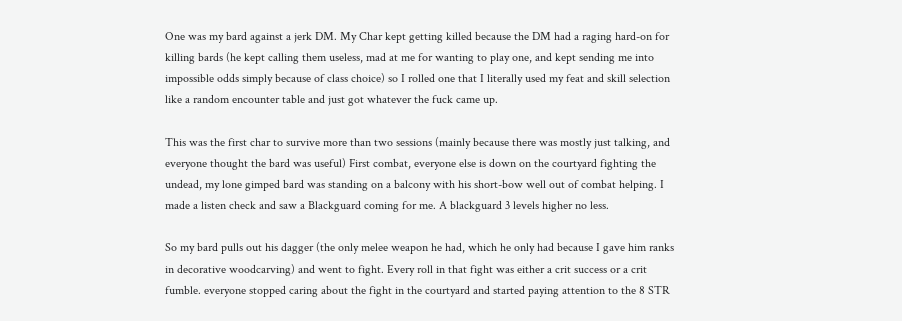One was my bard against a jerk DM. My Char kept getting killed because the DM had a raging hard-on for killing bards (he kept calling them useless, mad at me for wanting to play one, and kept sending me into impossible odds simply because of class choice) so I rolled one that I literally used my feat and skill selection like a random encounter table and just got whatever the fuck came up.

This was the first char to survive more than two sessions (mainly because there was mostly just talking, and everyone thought the bard was useful) First combat, everyone else is down on the courtyard fighting the undead, my lone gimped bard was standing on a balcony with his short-bow well out of combat helping. I made a listen check and saw a Blackguard coming for me. A blackguard 3 levels higher no less.

So my bard pulls out his dagger (the only melee weapon he had, which he only had because I gave him ranks in decorative woodcarving) and went to fight. Every roll in that fight was either a crit success or a crit fumble. everyone stopped caring about the fight in the courtyard and started paying attention to the 8 STR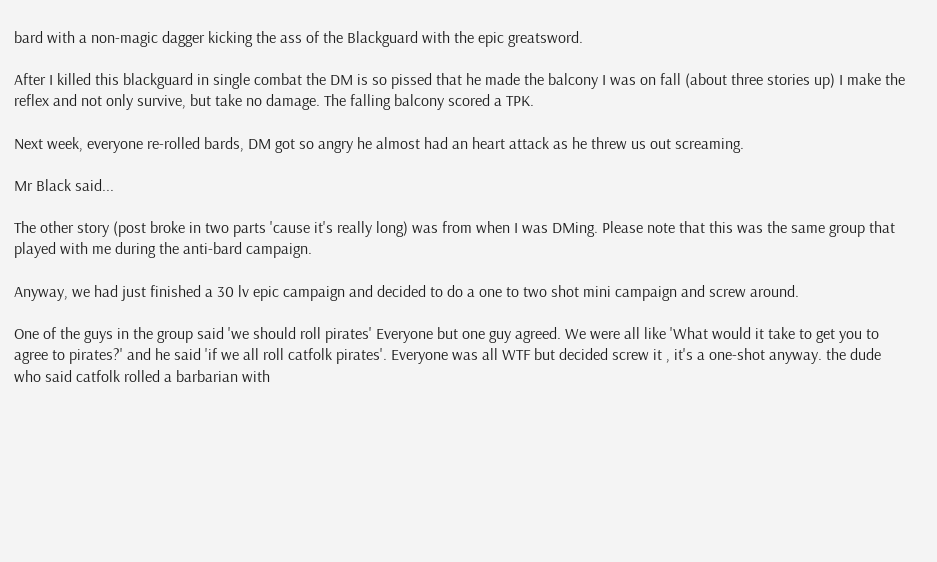bard with a non-magic dagger kicking the ass of the Blackguard with the epic greatsword.

After I killed this blackguard in single combat the DM is so pissed that he made the balcony I was on fall (about three stories up) I make the reflex and not only survive, but take no damage. The falling balcony scored a TPK.

Next week, everyone re-rolled bards, DM got so angry he almost had an heart attack as he threw us out screaming.

Mr Black said...

The other story (post broke in two parts 'cause it's really long) was from when I was DMing. Please note that this was the same group that played with me during the anti-bard campaign.

Anyway, we had just finished a 30 lv epic campaign and decided to do a one to two shot mini campaign and screw around.

One of the guys in the group said 'we should roll pirates' Everyone but one guy agreed. We were all like 'What would it take to get you to agree to pirates?' and he said 'if we all roll catfolk pirates'. Everyone was all WTF but decided screw it , it's a one-shot anyway. the dude who said catfolk rolled a barbarian with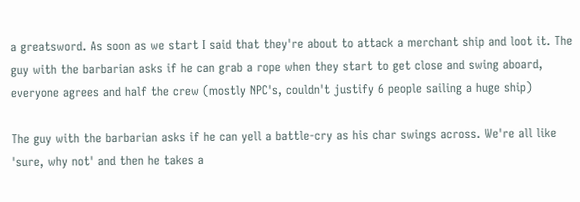a greatsword. As soon as we start I said that they're about to attack a merchant ship and loot it. The guy with the barbarian asks if he can grab a rope when they start to get close and swing aboard, everyone agrees and half the crew (mostly NPC's, couldn't justify 6 people sailing a huge ship)

The guy with the barbarian asks if he can yell a battle-cry as his char swings across. We're all like 'sure, why not' and then he takes a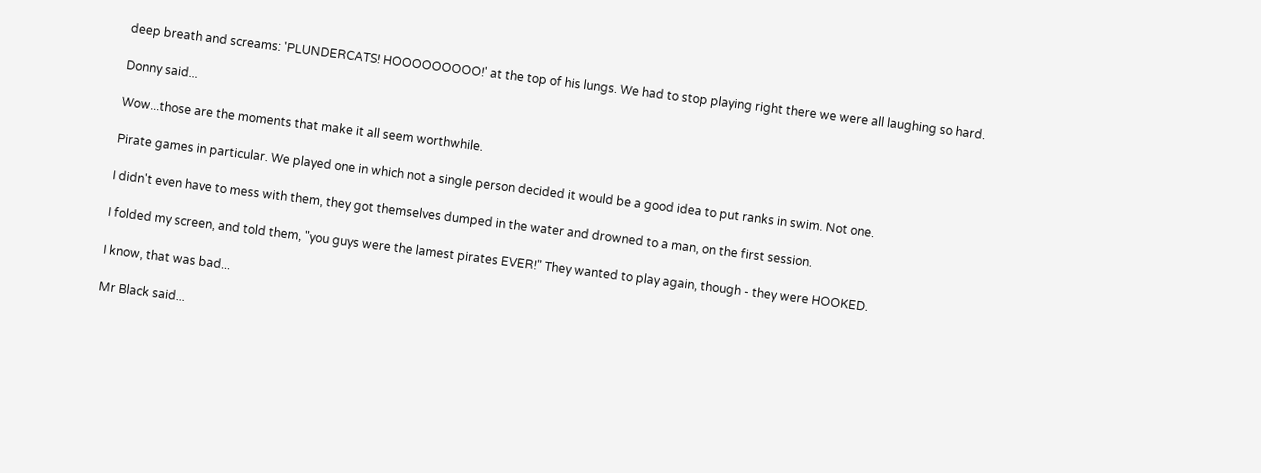deep breath and screams: 'PLUNDERCATS! HOOOOOOOOO!' at the top of his lungs. We had to stop playing right there we were all laughing so hard.

Donny said...

Wow...those are the moments that make it all seem worthwhile.

Pirate games in particular. We played one in which not a single person decided it would be a good idea to put ranks in swim. Not one.

I didn't even have to mess with them, they got themselves dumped in the water and drowned to a man, on the first session.

I folded my screen, and told them, "you guys were the lamest pirates EVER!" They wanted to play again, though - they were HOOKED.

I know, that was bad...

Mr Black said...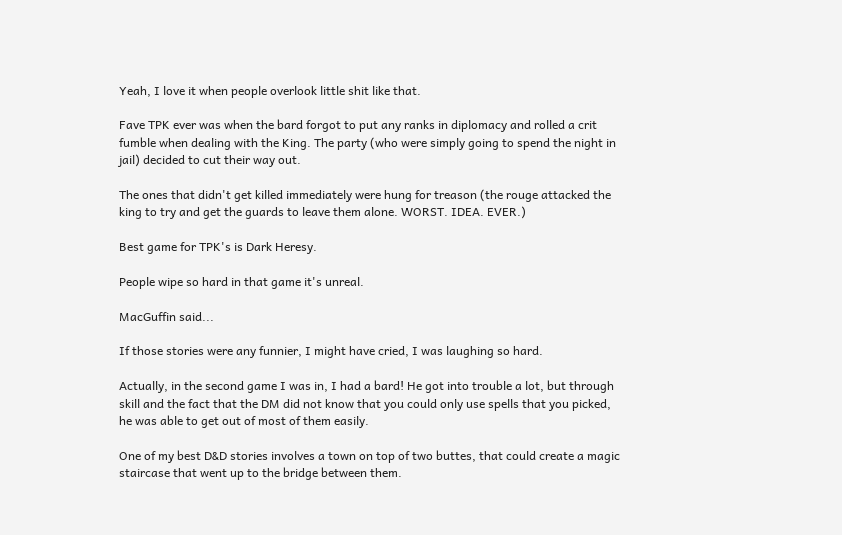Yeah, I love it when people overlook little shit like that.

Fave TPK ever was when the bard forgot to put any ranks in diplomacy and rolled a crit fumble when dealing with the King. The party (who were simply going to spend the night in jail) decided to cut their way out.

The ones that didn't get killed immediately were hung for treason (the rouge attacked the king to try and get the guards to leave them alone. WORST. IDEA. EVER.)

Best game for TPK's is Dark Heresy.

People wipe so hard in that game it's unreal.

MacGuffin said...

If those stories were any funnier, I might have cried, I was laughing so hard.

Actually, in the second game I was in, I had a bard! He got into trouble a lot, but through skill and the fact that the DM did not know that you could only use spells that you picked, he was able to get out of most of them easily.

One of my best D&D stories involves a town on top of two buttes, that could create a magic staircase that went up to the bridge between them.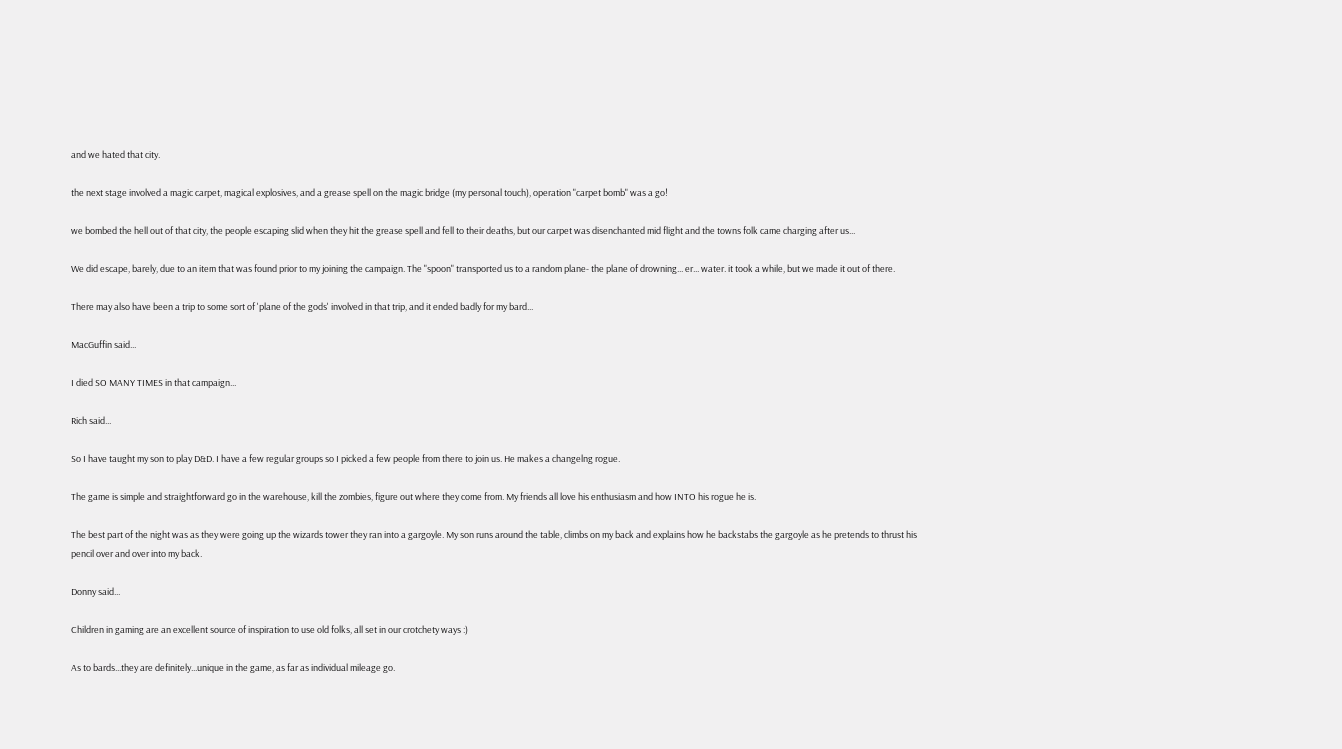and we hated that city.

the next stage involved a magic carpet, magical explosives, and a grease spell on the magic bridge (my personal touch), operation "carpet bomb" was a go!

we bombed the hell out of that city, the people escaping slid when they hit the grease spell and fell to their deaths, but our carpet was disenchanted mid flight and the towns folk came charging after us...

We did escape, barely, due to an item that was found prior to my joining the campaign. The "spoon" transported us to a random plane- the plane of drowning... er... water. it took a while, but we made it out of there.

There may also have been a trip to some sort of 'plane of the gods' involved in that trip, and it ended badly for my bard...

MacGuffin said...

I died SO MANY TIMES in that campaign...

Rich said...

So I have taught my son to play D&D. I have a few regular groups so I picked a few people from there to join us. He makes a changelng rogue.

The game is simple and straightforward go in the warehouse, kill the zombies, figure out where they come from. My friends all love his enthusiasm and how INTO his rogue he is.

The best part of the night was as they were going up the wizards tower they ran into a gargoyle. My son runs around the table, climbs on my back and explains how he backstabs the gargoyle as he pretends to thrust his pencil over and over into my back.

Donny said...

Children in gaming are an excellent source of inspiration to use old folks, all set in our crotchety ways :)

As to bards...they are definitely...unique in the game, as far as individual mileage go.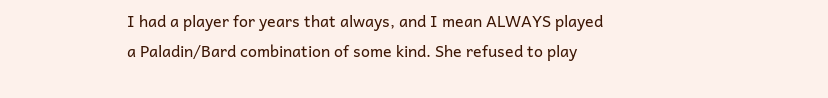I had a player for years that always, and I mean ALWAYS played a Paladin/Bard combination of some kind. She refused to play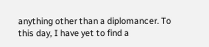anything other than a diplomancer. To this day, I have yet to find a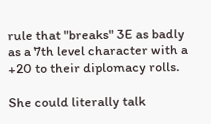rule that "breaks" 3E as badly as a 7th level character with a +20 to their diplomacy rolls.

She could literally talk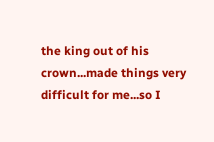the king out of his crown...made things very difficult for me...so I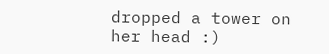dropped a tower on her head :)